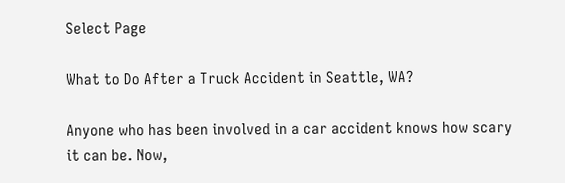Select Page

What to Do After a Truck Accident in Seattle, WA?

Anyone who has been involved in a car accident knows how scary it can be. Now,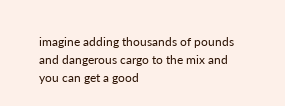imagine adding thousands of pounds and dangerous cargo to the mix and you can get a good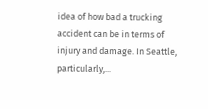idea of how bad a trucking accident can be in terms of injury and damage. In Seattle, particularly,...